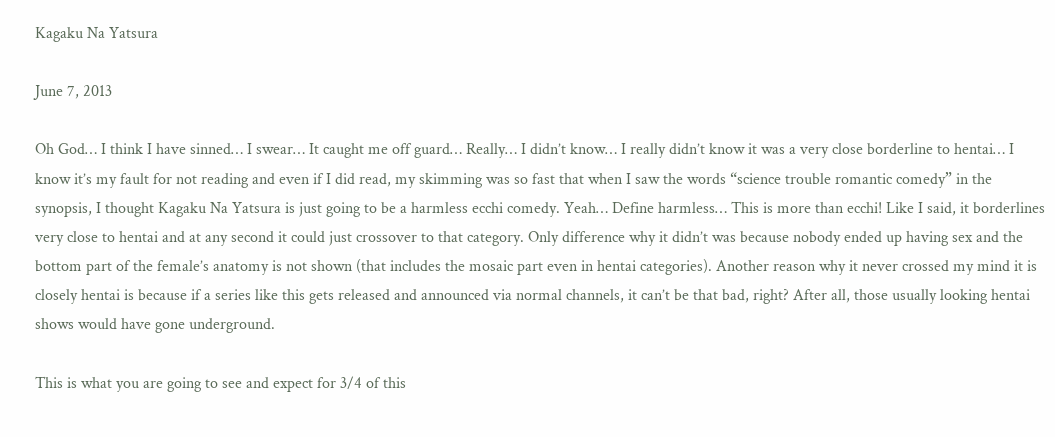Kagaku Na Yatsura

June 7, 2013

Oh God… I think I have sinned… I swear… It caught me off guard… Really… I didn’t know… I really didn’t know it was a very close borderline to hentai… I know it’s my fault for not reading and even if I did read, my skimming was so fast that when I saw the words “science trouble romantic comedy” in the synopsis, I thought Kagaku Na Yatsura is just going to be a harmless ecchi comedy. Yeah… Define harmless… This is more than ecchi! Like I said, it borderlines very close to hentai and at any second it could just crossover to that category. Only difference why it didn’t was because nobody ended up having sex and the bottom part of the female’s anatomy is not shown (that includes the mosaic part even in hentai categories). Another reason why it never crossed my mind it is closely hentai is because if a series like this gets released and announced via normal channels, it can’t be that bad, right? After all, those usually looking hentai shows would have gone underground.

This is what you are going to see and expect for 3/4 of this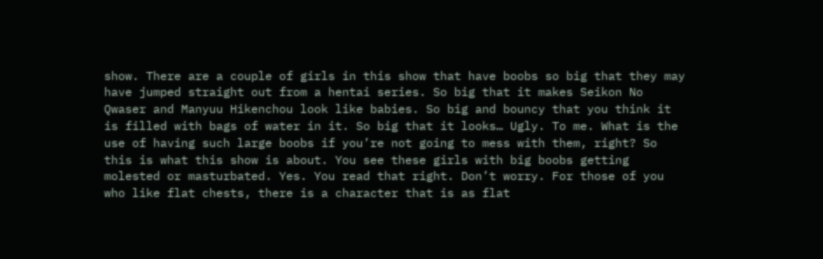show. There are a couple of girls in this show that have boobs so big that they may have jumped straight out from a hentai series. So big that it makes Seikon No Qwaser and Manyuu Hikenchou look like babies. So big and bouncy that you think it is filled with bags of water in it. So big that it looks… Ugly. To me. What is the use of having such large boobs if you’re not going to mess with them, right? So this is what this show is about. You see these girls with big boobs getting molested or masturbated. Yes. You read that right. Don’t worry. For those of you who like flat chests, there is a character that is as flat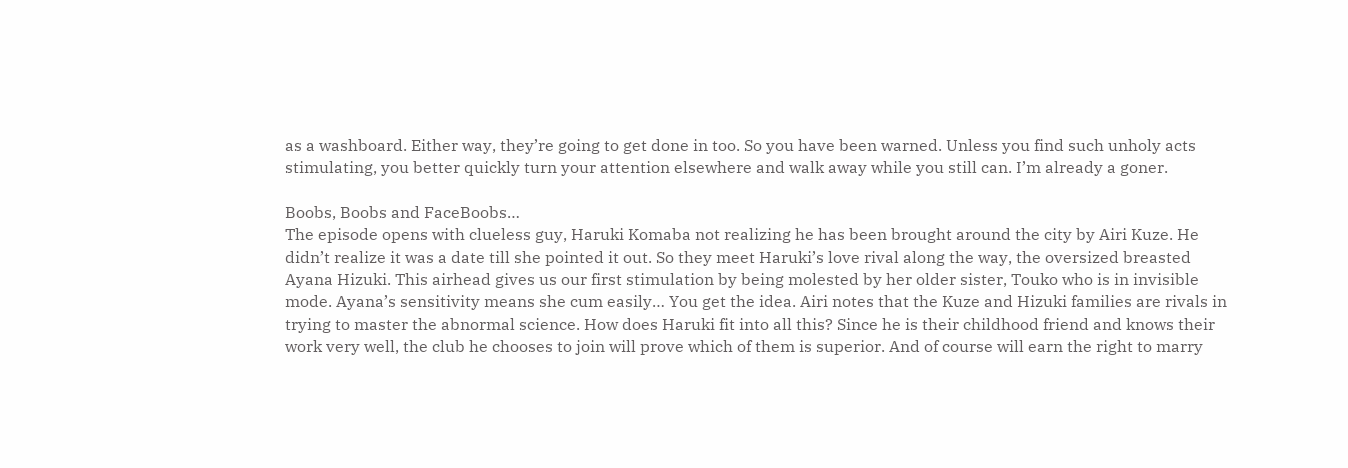as a washboard. Either way, they’re going to get done in too. So you have been warned. Unless you find such unholy acts stimulating, you better quickly turn your attention elsewhere and walk away while you still can. I’m already a goner.

Boobs, Boobs and FaceBoobs…
The episode opens with clueless guy, Haruki Komaba not realizing he has been brought around the city by Airi Kuze. He didn’t realize it was a date till she pointed it out. So they meet Haruki’s love rival along the way, the oversized breasted Ayana Hizuki. This airhead gives us our first stimulation by being molested by her older sister, Touko who is in invisible mode. Ayana’s sensitivity means she cum easily… You get the idea. Airi notes that the Kuze and Hizuki families are rivals in trying to master the abnormal science. How does Haruki fit into all this? Since he is their childhood friend and knows their work very well, the club he chooses to join will prove which of them is superior. And of course will earn the right to marry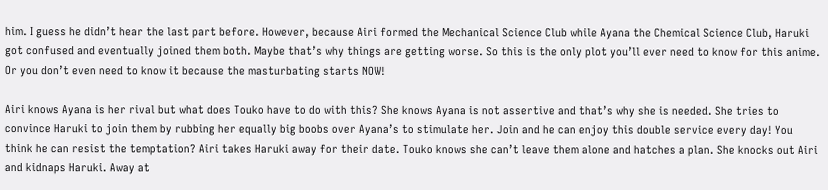him. I guess he didn’t hear the last part before. However, because Airi formed the Mechanical Science Club while Ayana the Chemical Science Club, Haruki got confused and eventually joined them both. Maybe that’s why things are getting worse. So this is the only plot you’ll ever need to know for this anime. Or you don’t even need to know it because the masturbating starts NOW!

Airi knows Ayana is her rival but what does Touko have to do with this? She knows Ayana is not assertive and that’s why she is needed. She tries to convince Haruki to join them by rubbing her equally big boobs over Ayana’s to stimulate her. Join and he can enjoy this double service every day! You think he can resist the temptation? Airi takes Haruki away for their date. Touko knows she can’t leave them alone and hatches a plan. She knocks out Airi and kidnaps Haruki. Away at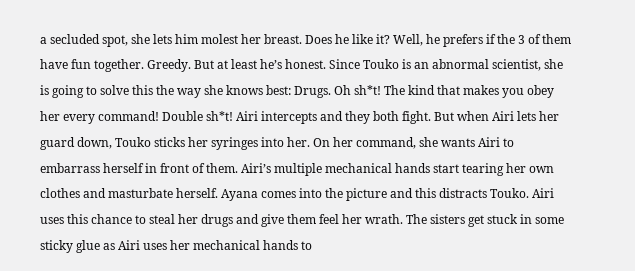a secluded spot, she lets him molest her breast. Does he like it? Well, he prefers if the 3 of them have fun together. Greedy. But at least he’s honest. Since Touko is an abnormal scientist, she is going to solve this the way she knows best: Drugs. Oh sh*t! The kind that makes you obey her every command! Double sh*t! Airi intercepts and they both fight. But when Airi lets her guard down, Touko sticks her syringes into her. On her command, she wants Airi to embarrass herself in front of them. Airi’s multiple mechanical hands start tearing her own clothes and masturbate herself. Ayana comes into the picture and this distracts Touko. Airi uses this chance to steal her drugs and give them feel her wrath. The sisters get stuck in some sticky glue as Airi uses her mechanical hands to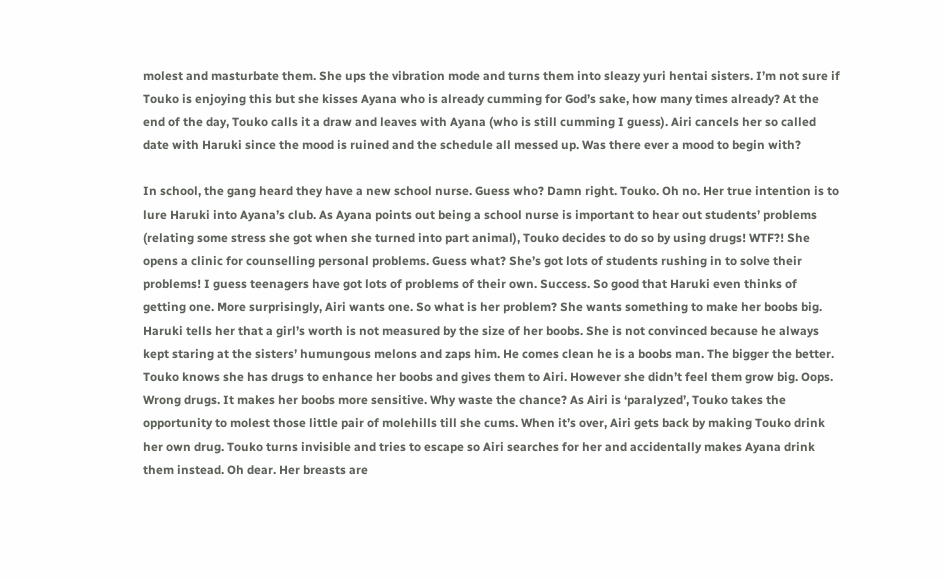molest and masturbate them. She ups the vibration mode and turns them into sleazy yuri hentai sisters. I’m not sure if Touko is enjoying this but she kisses Ayana who is already cumming for God’s sake, how many times already? At the end of the day, Touko calls it a draw and leaves with Ayana (who is still cumming I guess). Airi cancels her so called date with Haruki since the mood is ruined and the schedule all messed up. Was there ever a mood to begin with?

In school, the gang heard they have a new school nurse. Guess who? Damn right. Touko. Oh no. Her true intention is to lure Haruki into Ayana’s club. As Ayana points out being a school nurse is important to hear out students’ problems (relating some stress she got when she turned into part animal), Touko decides to do so by using drugs! WTF?! She opens a clinic for counselling personal problems. Guess what? She’s got lots of students rushing in to solve their problems! I guess teenagers have got lots of problems of their own. Success. So good that Haruki even thinks of getting one. More surprisingly, Airi wants one. So what is her problem? She wants something to make her boobs big. Haruki tells her that a girl’s worth is not measured by the size of her boobs. She is not convinced because he always kept staring at the sisters’ humungous melons and zaps him. He comes clean he is a boobs man. The bigger the better. Touko knows she has drugs to enhance her boobs and gives them to Airi. However she didn’t feel them grow big. Oops. Wrong drugs. It makes her boobs more sensitive. Why waste the chance? As Airi is ‘paralyzed’, Touko takes the opportunity to molest those little pair of molehills till she cums. When it’s over, Airi gets back by making Touko drink her own drug. Touko turns invisible and tries to escape so Airi searches for her and accidentally makes Ayana drink them instead. Oh dear. Her breasts are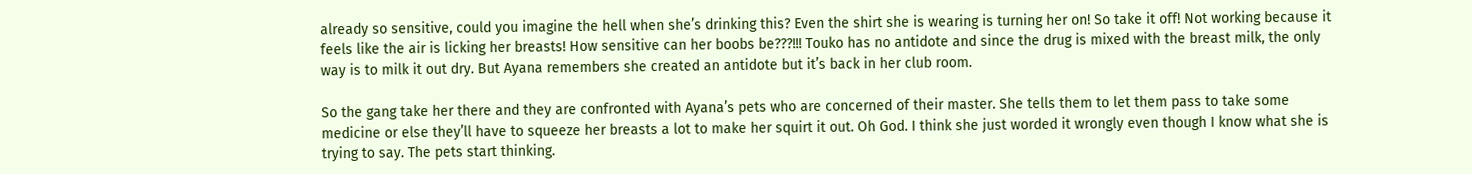already so sensitive, could you imagine the hell when she’s drinking this? Even the shirt she is wearing is turning her on! So take it off! Not working because it feels like the air is licking her breasts! How sensitive can her boobs be???!!! Touko has no antidote and since the drug is mixed with the breast milk, the only way is to milk it out dry. But Ayana remembers she created an antidote but it’s back in her club room.

So the gang take her there and they are confronted with Ayana’s pets who are concerned of their master. She tells them to let them pass to take some medicine or else they’ll have to squeeze her breasts a lot to make her squirt it out. Oh God. I think she just worded it wrongly even though I know what she is trying to say. The pets start thinking.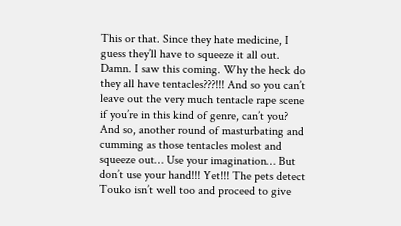This or that. Since they hate medicine, I guess they’ll have to squeeze it all out. Damn. I saw this coming. Why the heck do they all have tentacles???!!! And so you can’t leave out the very much tentacle rape scene if you’re in this kind of genre, can’t you? And so, another round of masturbating and cumming as those tentacles molest and squeeze out… Use your imagination… But don’t use your hand!!! Yet!!! The pets detect Touko isn’t well too and proceed to give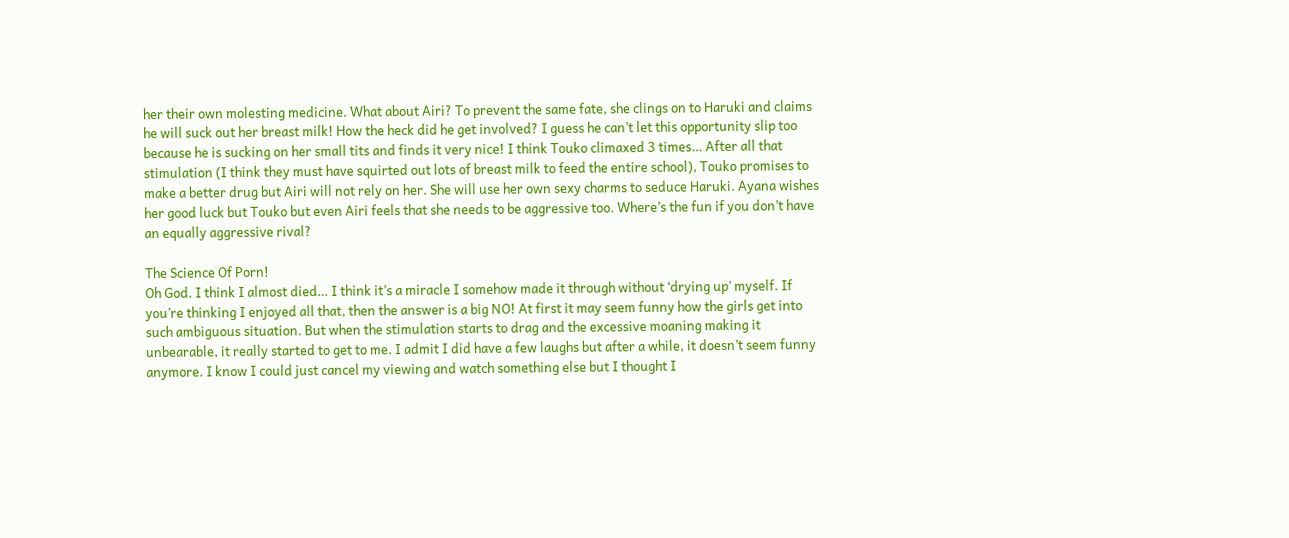her their own molesting medicine. What about Airi? To prevent the same fate, she clings on to Haruki and claims he will suck out her breast milk! How the heck did he get involved? I guess he can’t let this opportunity slip too because he is sucking on her small tits and finds it very nice! I think Touko climaxed 3 times… After all that stimulation (I think they must have squirted out lots of breast milk to feed the entire school), Touko promises to make a better drug but Airi will not rely on her. She will use her own sexy charms to seduce Haruki. Ayana wishes her good luck but Touko but even Airi feels that she needs to be aggressive too. Where’s the fun if you don’t have an equally aggressive rival?

The Science Of Porn!
Oh God. I think I almost died… I think it’s a miracle I somehow made it through without ‘drying up’ myself. If you’re thinking I enjoyed all that, then the answer is a big NO! At first it may seem funny how the girls get into such ambiguous situation. But when the stimulation starts to drag and the excessive moaning making it unbearable, it really started to get to me. I admit I did have a few laughs but after a while, it doesn’t seem funny anymore. I know I could just cancel my viewing and watch something else but I thought I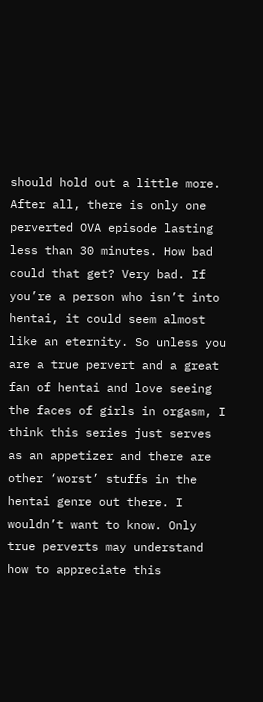should hold out a little more. After all, there is only one perverted OVA episode lasting less than 30 minutes. How bad could that get? Very bad. If you’re a person who isn’t into hentai, it could seem almost like an eternity. So unless you are a true pervert and a great fan of hentai and love seeing the faces of girls in orgasm, I think this series just serves as an appetizer and there are other ‘worst’ stuffs in the hentai genre out there. I wouldn’t want to know. Only true perverts may understand how to appreciate this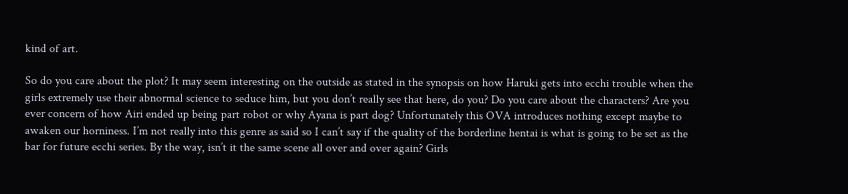kind of art.

So do you care about the plot? It may seem interesting on the outside as stated in the synopsis on how Haruki gets into ecchi trouble when the girls extremely use their abnormal science to seduce him, but you don’t really see that here, do you? Do you care about the characters? Are you ever concern of how Airi ended up being part robot or why Ayana is part dog? Unfortunately this OVA introduces nothing except maybe to awaken our horniness. I’m not really into this genre as said so I can’t say if the quality of the borderline hentai is what is going to be set as the bar for future ecchi series. By the way, isn’t it the same scene all over and over again? Girls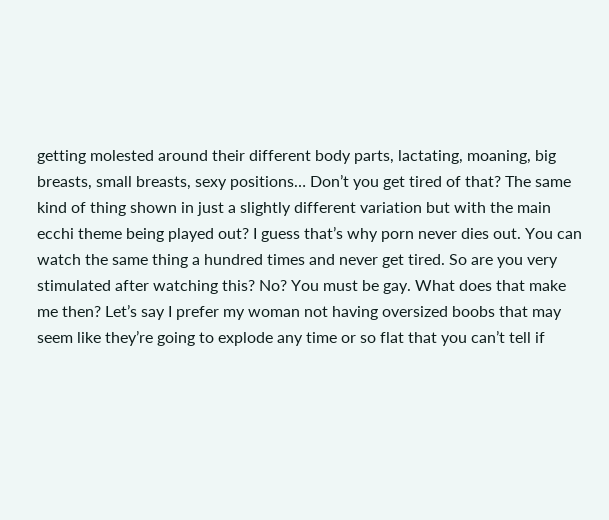getting molested around their different body parts, lactating, moaning, big breasts, small breasts, sexy positions… Don’t you get tired of that? The same kind of thing shown in just a slightly different variation but with the main ecchi theme being played out? I guess that’s why porn never dies out. You can watch the same thing a hundred times and never get tired. So are you very stimulated after watching this? No? You must be gay. What does that make me then? Let’s say I prefer my woman not having oversized boobs that may seem like they’re going to explode any time or so flat that you can’t tell if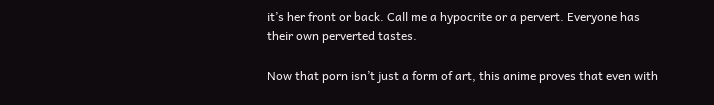it’s her front or back. Call me a hypocrite or a pervert. Everyone has their own perverted tastes.

Now that porn isn’t just a form of art, this anime proves that even with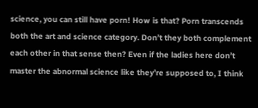science, you can still have porn! How is that? Porn transcends both the art and science category. Don’t they both complement each other in that sense then? Even if the ladies here don’t master the abnormal science like they’re supposed to, I think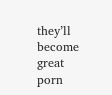they’ll become great porn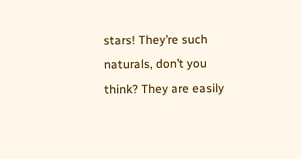stars! They’re such naturals, don’t you think? They are easily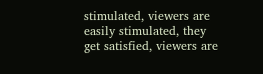stimulated, viewers are easily stimulated, they get satisfied, viewers are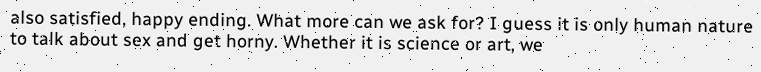also satisfied, happy ending. What more can we ask for? I guess it is only human nature to talk about sex and get horny. Whether it is science or art, we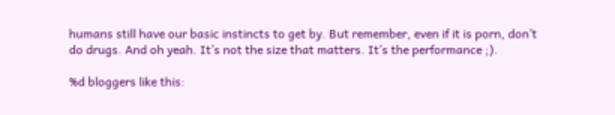humans still have our basic instincts to get by. But remember, even if it is porn, don’t do drugs. And oh yeah. It’s not the size that matters. It’s the performance ;).

%d bloggers like this: